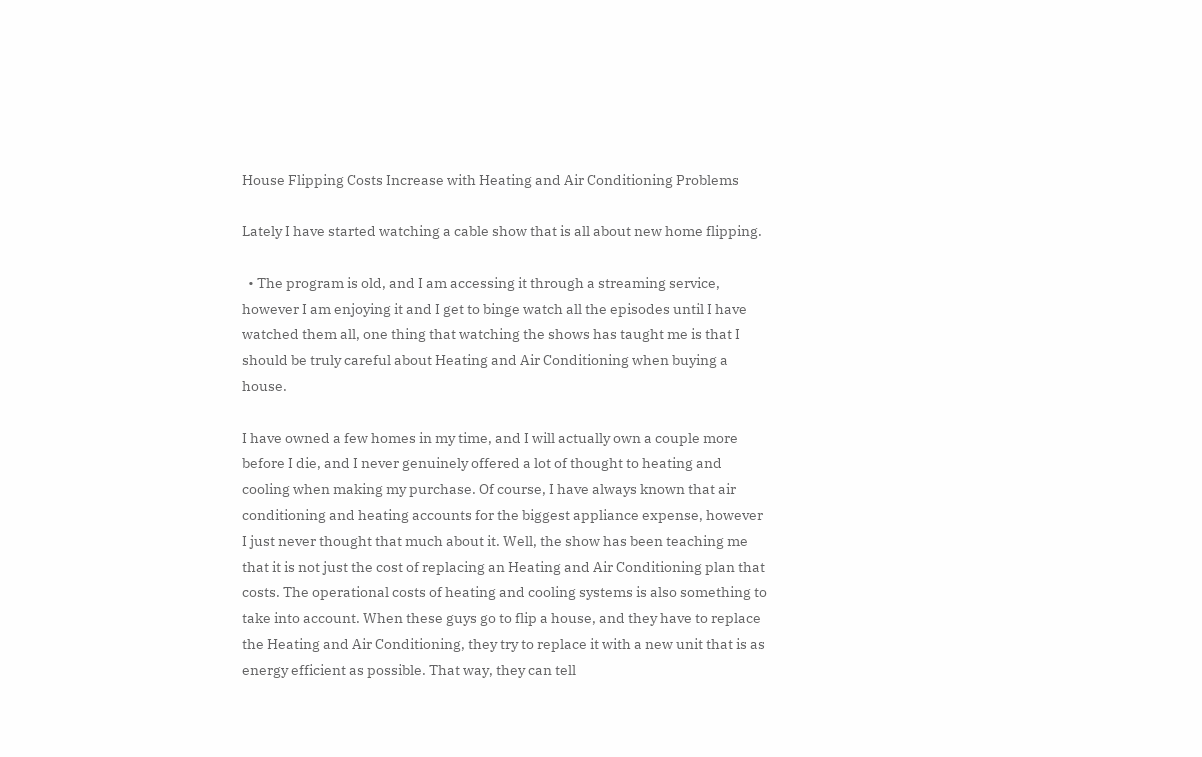House Flipping Costs Increase with Heating and Air Conditioning Problems

Lately I have started watching a cable show that is all about new home flipping.

  • The program is old, and I am accessing it through a streaming service, however I am enjoying it and I get to binge watch all the episodes until I have watched them all, one thing that watching the shows has taught me is that I should be truly careful about Heating and Air Conditioning when buying a house.

I have owned a few homes in my time, and I will actually own a couple more before I die, and I never genuinely offered a lot of thought to heating and cooling when making my purchase. Of course, I have always known that air conditioning and heating accounts for the biggest appliance expense, however I just never thought that much about it. Well, the show has been teaching me that it is not just the cost of replacing an Heating and Air Conditioning plan that costs. The operational costs of heating and cooling systems is also something to take into account. When these guys go to flip a house, and they have to replace the Heating and Air Conditioning, they try to replace it with a new unit that is as energy efficient as possible. That way, they can tell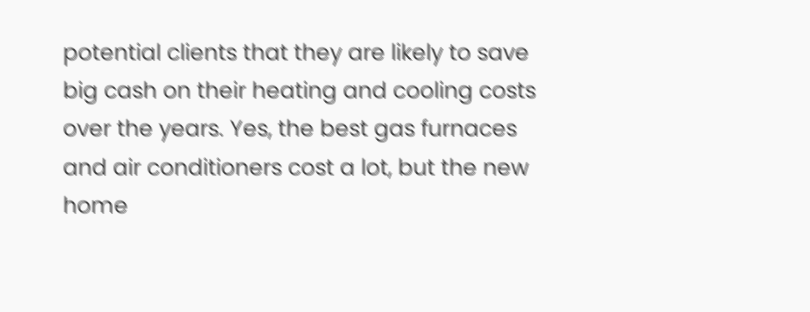potential clients that they are likely to save big cash on their heating and cooling costs over the years. Yes, the best gas furnaces and air conditioners cost a lot, but the new home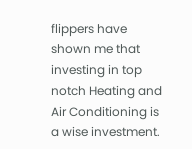flippers have shown me that investing in top notch Heating and Air Conditioning is a wise investment.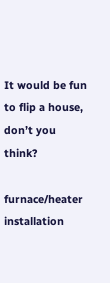It would be fun to flip a house, don’t you think?

furnace/heater installation